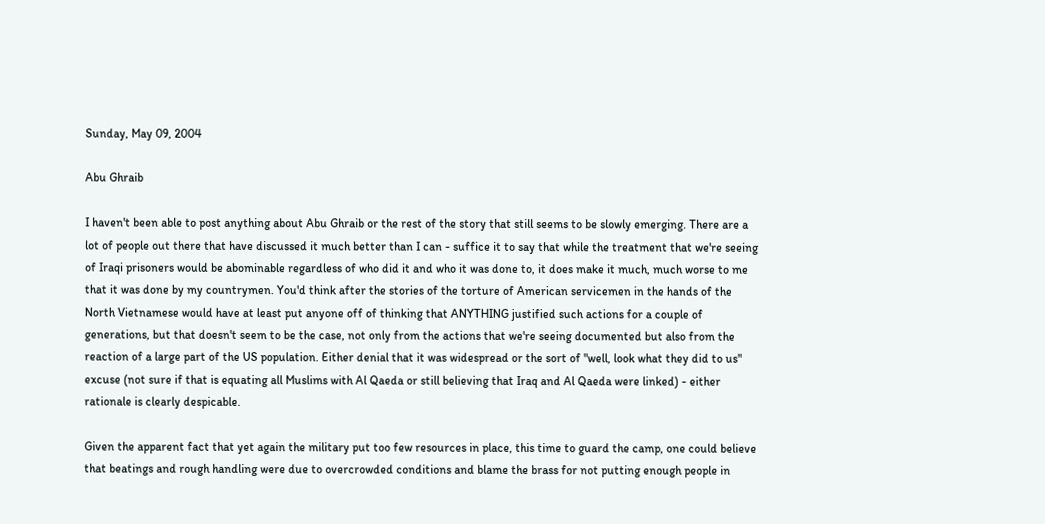Sunday, May 09, 2004

Abu Ghraib

I haven't been able to post anything about Abu Ghraib or the rest of the story that still seems to be slowly emerging. There are a lot of people out there that have discussed it much better than I can - suffice it to say that while the treatment that we're seeing of Iraqi prisoners would be abominable regardless of who did it and who it was done to, it does make it much, much worse to me that it was done by my countrymen. You'd think after the stories of the torture of American servicemen in the hands of the North Vietnamese would have at least put anyone off of thinking that ANYTHING justified such actions for a couple of generations, but that doesn't seem to be the case, not only from the actions that we're seeing documented but also from the reaction of a large part of the US population. Either denial that it was widespread or the sort of "well, look what they did to us" excuse (not sure if that is equating all Muslims with Al Qaeda or still believing that Iraq and Al Qaeda were linked) - either rationale is clearly despicable.

Given the apparent fact that yet again the military put too few resources in place, this time to guard the camp, one could believe that beatings and rough handling were due to overcrowded conditions and blame the brass for not putting enough people in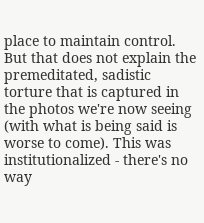place to maintain control. But that does not explain the premeditated, sadistic torture that is captured in the photos we're now seeing (with what is being said is worse to come). This was institutionalized - there's no way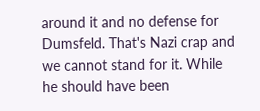around it and no defense for Dumsfeld. That's Nazi crap and we cannot stand for it. While he should have been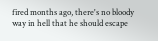fired months ago, there's no bloody way in hell that he should escape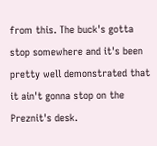from this. The buck's gotta stop somewhere and it's been pretty well demonstrated that it ain't gonna stop on the Preznit's desk.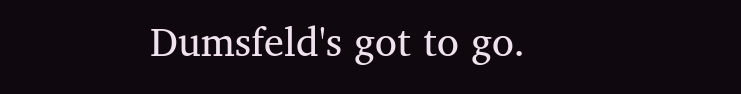Dumsfeld's got to go.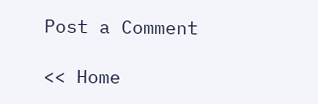Post a Comment

<< Home